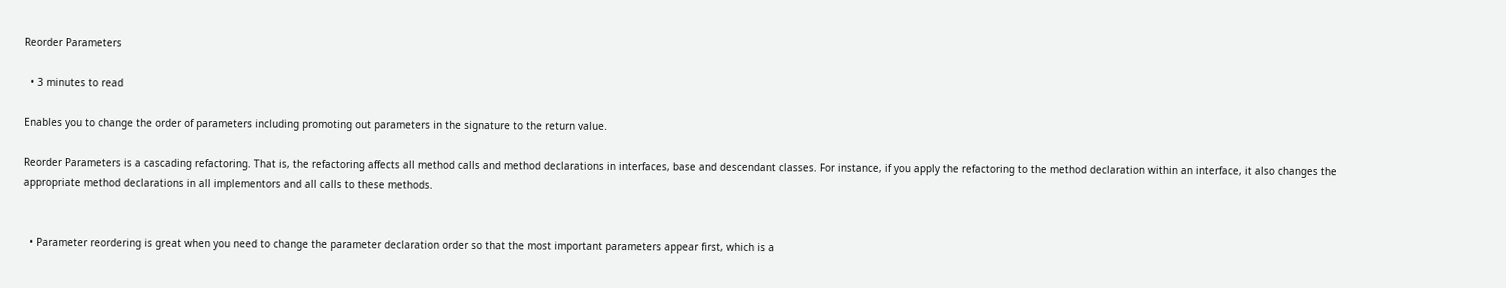Reorder Parameters

  • 3 minutes to read

Enables you to change the order of parameters including promoting out parameters in the signature to the return value.

Reorder Parameters is a cascading refactoring. That is, the refactoring affects all method calls and method declarations in interfaces, base and descendant classes. For instance, if you apply the refactoring to the method declaration within an interface, it also changes the appropriate method declarations in all implementors and all calls to these methods.


  • Parameter reordering is great when you need to change the parameter declaration order so that the most important parameters appear first, which is a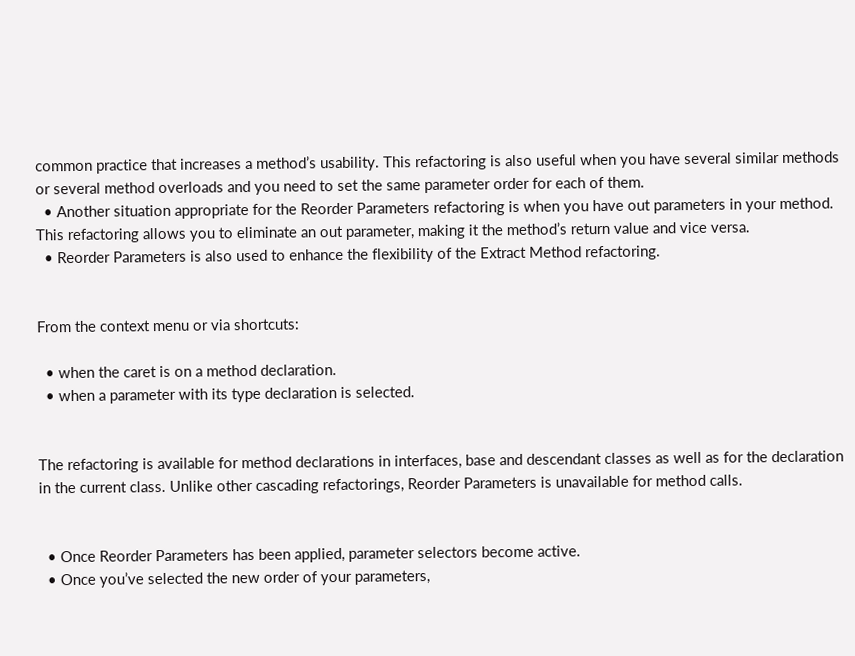common practice that increases a method’s usability. This refactoring is also useful when you have several similar methods or several method overloads and you need to set the same parameter order for each of them.
  • Another situation appropriate for the Reorder Parameters refactoring is when you have out parameters in your method. This refactoring allows you to eliminate an out parameter, making it the method’s return value and vice versa.
  • Reorder Parameters is also used to enhance the flexibility of the Extract Method refactoring.


From the context menu or via shortcuts:

  • when the caret is on a method declaration.
  • when a parameter with its type declaration is selected.


The refactoring is available for method declarations in interfaces, base and descendant classes as well as for the declaration in the current class. Unlike other cascading refactorings, Reorder Parameters is unavailable for method calls.


  • Once Reorder Parameters has been applied, parameter selectors become active.
  • Once you’ve selected the new order of your parameters,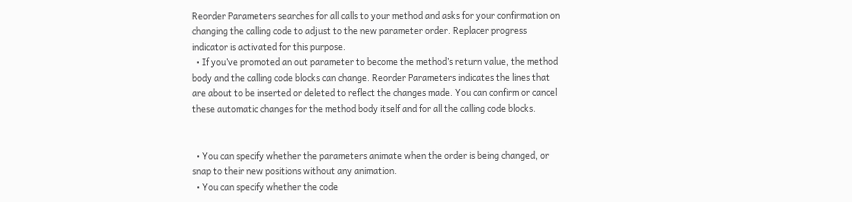Reorder Parameters searches for all calls to your method and asks for your confirmation on changing the calling code to adjust to the new parameter order. Replacer progress indicator is activated for this purpose.
  • If you’ve promoted an out parameter to become the method’s return value, the method body and the calling code blocks can change. Reorder Parameters indicates the lines that are about to be inserted or deleted to reflect the changes made. You can confirm or cancel these automatic changes for the method body itself and for all the calling code blocks.


  • You can specify whether the parameters animate when the order is being changed, or snap to their new positions without any animation.
  • You can specify whether the code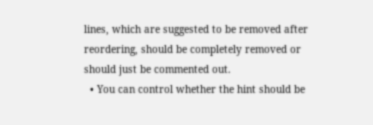lines, which are suggested to be removed after reordering, should be completely removed or should just be commented out.
  • You can control whether the hint should be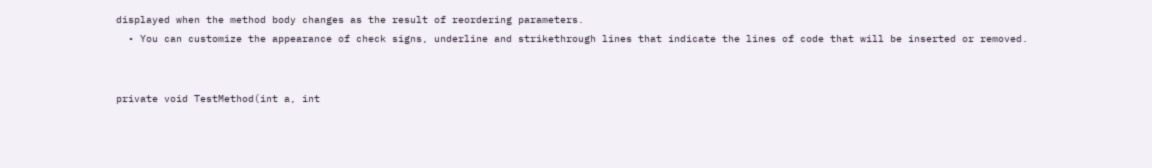displayed when the method body changes as the result of reordering parameters.
  • You can customize the appearance of check signs, underline and strikethrough lines that indicate the lines of code that will be inserted or removed.


private void TestMethod(int a, int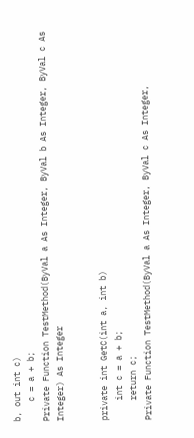b, out int c)
    c = a + b;
Private Function TestMethod(ByVal a As Integer, ByVal b As Integer, ByVal c As Integer) As Integer


private int GetC(int a, int b)
    int c = a + b;
    return c;
Private Function TestMethod(ByVal a As Integer, ByVal c As Integer,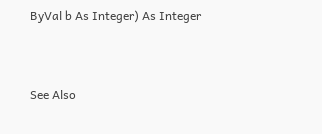ByVal b As Integer) As Integer



See Also